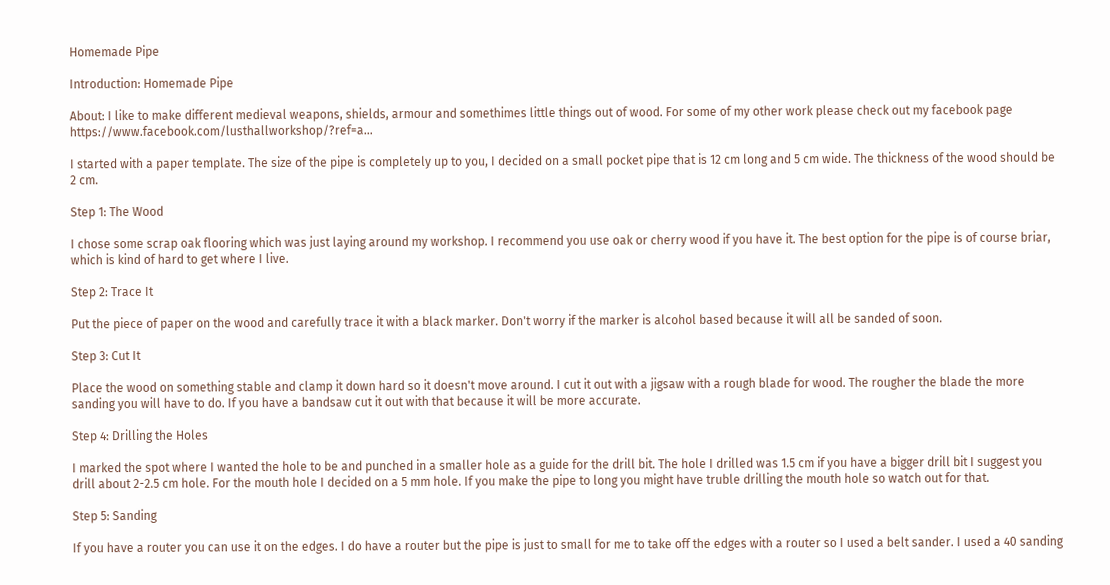Homemade Pipe

Introduction: Homemade Pipe

About: I like to make different medieval weapons, shields, armour and somethimes little things out of wood. For some of my other work please check out my facebook page https://www.facebook.com/lusthallworkshop/?ref=a…

I started with a paper template. The size of the pipe is completely up to you, I decided on a small pocket pipe that is 12 cm long and 5 cm wide. The thickness of the wood should be 2 cm.

Step 1: The Wood

I chose some scrap oak flooring which was just laying around my workshop. I recommend you use oak or cherry wood if you have it. The best option for the pipe is of course briar, which is kind of hard to get where I live.

Step 2: Trace It

Put the piece of paper on the wood and carefully trace it with a black marker. Don't worry if the marker is alcohol based because it will all be sanded of soon.

Step 3: Cut It

Place the wood on something stable and clamp it down hard so it doesn't move around. I cut it out with a jigsaw with a rough blade for wood. The rougher the blade the more sanding you will have to do. If you have a bandsaw cut it out with that because it will be more accurate.

Step 4: Drilling the Holes

I marked the spot where I wanted the hole to be and punched in a smaller hole as a guide for the drill bit. The hole I drilled was 1.5 cm if you have a bigger drill bit I suggest you drill about 2-2.5 cm hole. For the mouth hole I decided on a 5 mm hole. If you make the pipe to long you might have truble drilling the mouth hole so watch out for that.

Step 5: Sanding

If you have a router you can use it on the edges. I do have a router but the pipe is just to small for me to take off the edges with a router so I used a belt sander. I used a 40 sanding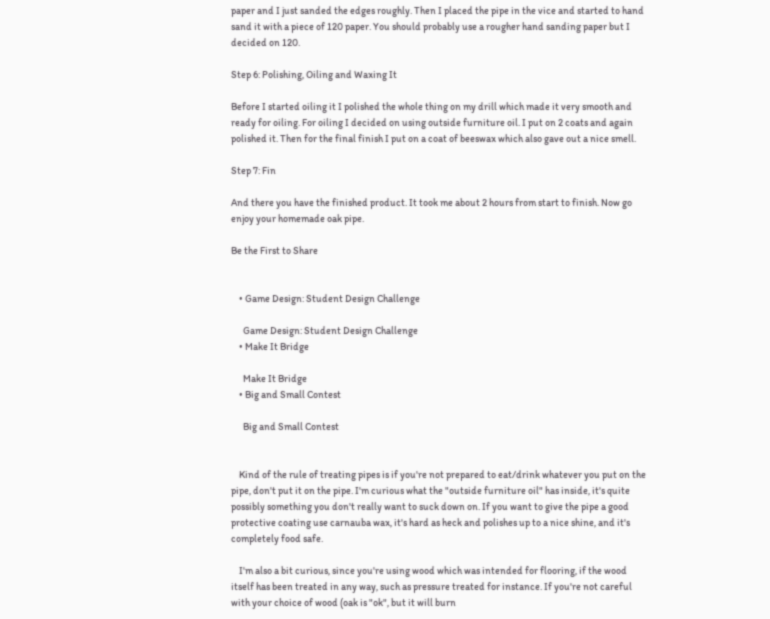paper and I just sanded the edges roughly. Then I placed the pipe in the vice and started to hand sand it with a piece of 120 paper. You should probably use a rougher hand sanding paper but I decided on 120.

Step 6: Polishing, Oiling and Waxing It

Before I started oiling it I polished the whole thing on my drill which made it very smooth and ready for oiling. For oiling I decided on using outside furniture oil. I put on 2 coats and again polished it. Then for the final finish I put on a coat of beeswax which also gave out a nice smell.

Step 7: Fin

And there you have the finished product. It took me about 2 hours from start to finish. Now go enjoy your homemade oak pipe.

Be the First to Share


    • Game Design: Student Design Challenge

      Game Design: Student Design Challenge
    • Make It Bridge

      Make It Bridge
    • Big and Small Contest

      Big and Small Contest


    Kind of the rule of treating pipes is if you're not prepared to eat/drink whatever you put on the pipe, don't put it on the pipe. I'm curious what the "outside furniture oil" has inside, it's quite possibly something you don't really want to suck down on. If you want to give the pipe a good protective coating use carnauba wax, it's hard as heck and polishes up to a nice shine, and it's completely food safe.

    I'm also a bit curious, since you're using wood which was intended for flooring, if the wood itself has been treated in any way, such as pressure treated for instance. If you're not careful with your choice of wood (oak is "ok", but it will burn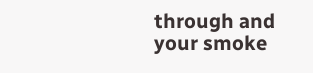through and your smoke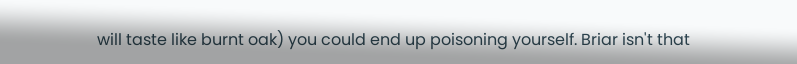will taste like burnt oak) you could end up poisoning yourself. Briar isn't that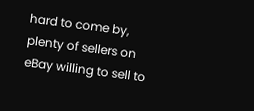hard to come by, plenty of sellers on eBay willing to sell to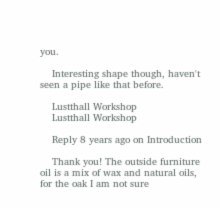you.

    Interesting shape though, haven't seen a pipe like that before.

    Lustthall Workshop
    Lustthall Workshop

    Reply 8 years ago on Introduction

    Thank you! The outside furniture oil is a mix of wax and natural oils, for the oak I am not sure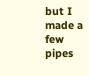but I made a few pipes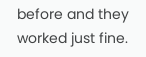before and they worked just fine.